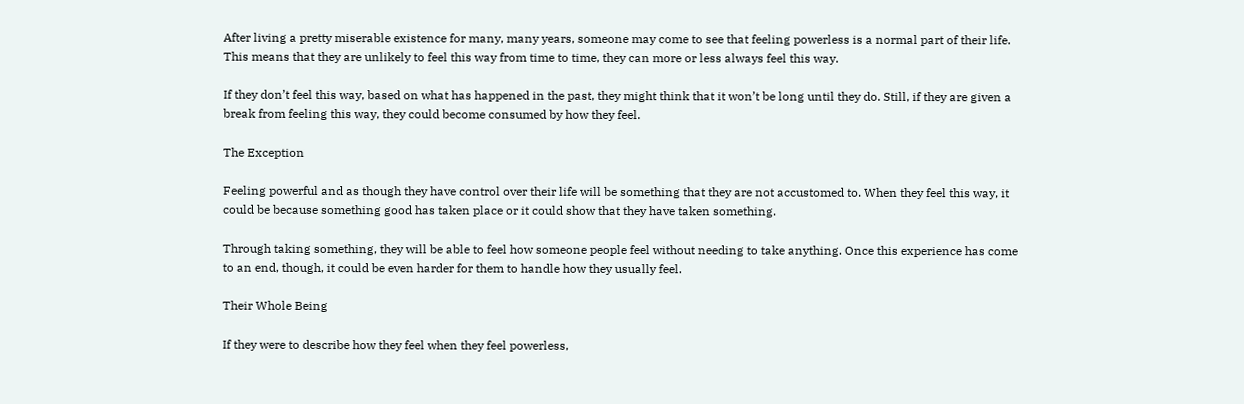After living a pretty miserable existence for many, many years, someone may come to see that feeling powerless is a normal part of their life. This means that they are unlikely to feel this way from time to time, they can more or less always feel this way.

If they don’t feel this way, based on what has happened in the past, they might think that it won’t be long until they do. Still, if they are given a break from feeling this way, they could become consumed by how they feel.

The Exception

Feeling powerful and as though they have control over their life will be something that they are not accustomed to. When they feel this way, it could be because something good has taken place or it could show that they have taken something.

Through taking something, they will be able to feel how someone people feel without needing to take anything. Once this experience has come to an end, though, it could be even harder for them to handle how they usually feel.

Their Whole Being

If they were to describe how they feel when they feel powerless,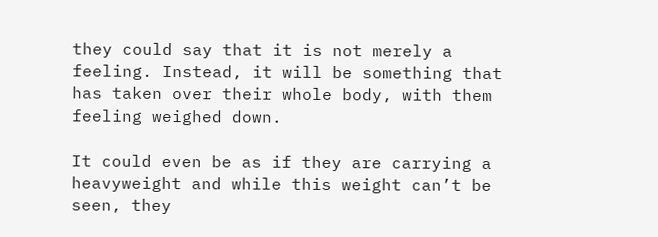they could say that it is not merely a feeling. Instead, it will be something that has taken over their whole body, with them feeling weighed down.

It could even be as if they are carrying a heavyweight and while this weight can’t be seen, they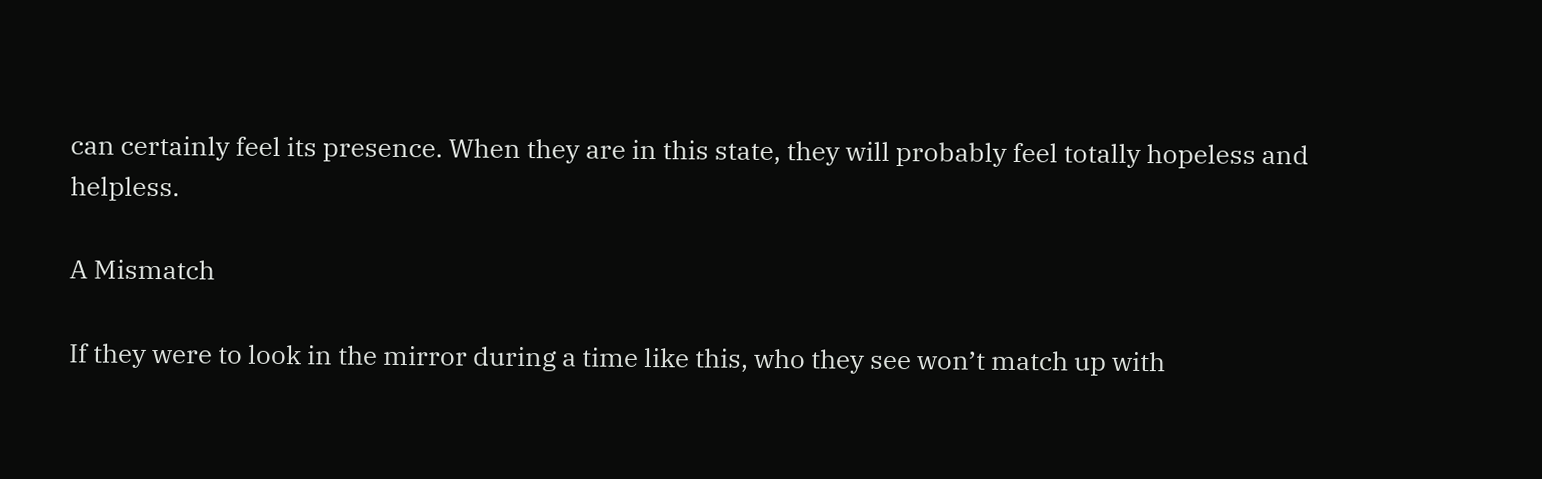can certainly feel its presence. When they are in this state, they will probably feel totally hopeless and helpless.

A Mismatch

If they were to look in the mirror during a time like this, who they see won’t match up with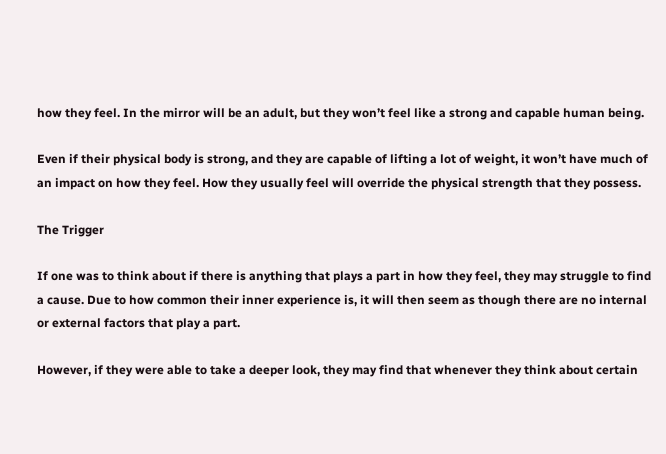how they feel. In the mirror will be an adult, but they won’t feel like a strong and capable human being.

Even if their physical body is strong, and they are capable of lifting a lot of weight, it won’t have much of an impact on how they feel. How they usually feel will override the physical strength that they possess.

The Trigger

If one was to think about if there is anything that plays a part in how they feel, they may struggle to find a cause. Due to how common their inner experience is, it will then seem as though there are no internal or external factors that play a part.

However, if they were able to take a deeper look, they may find that whenever they think about certain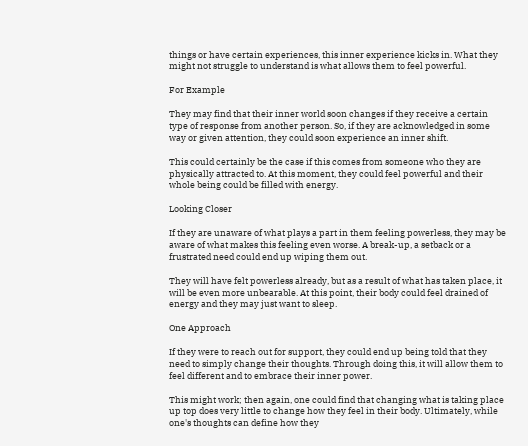things or have certain experiences, this inner experience kicks in. What they might not struggle to understand is what allows them to feel powerful.

For Example

They may find that their inner world soon changes if they receive a certain type of response from another person. So, if they are acknowledged in some way or given attention, they could soon experience an inner shift.

This could certainly be the case if this comes from someone who they are physically attracted to. At this moment, they could feel powerful and their whole being could be filled with energy.

Looking Closer

If they are unaware of what plays a part in them feeling powerless, they may be aware of what makes this feeling even worse. A break-up, a setback or a frustrated need could end up wiping them out.

They will have felt powerless already, but as a result of what has taken place, it will be even more unbearable. At this point, their body could feel drained of energy and they may just want to sleep.

One Approach

If they were to reach out for support, they could end up being told that they need to simply change their thoughts. Through doing this, it will allow them to feel different and to embrace their inner power.

This might work; then again, one could find that changing what is taking place up top does very little to change how they feel in their body. Ultimately, while one's thoughts can define how they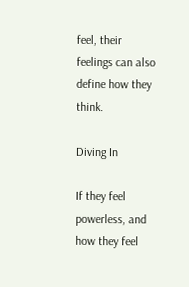feel, their feelings can also define how they think.

Diving In

If they feel powerless, and how they feel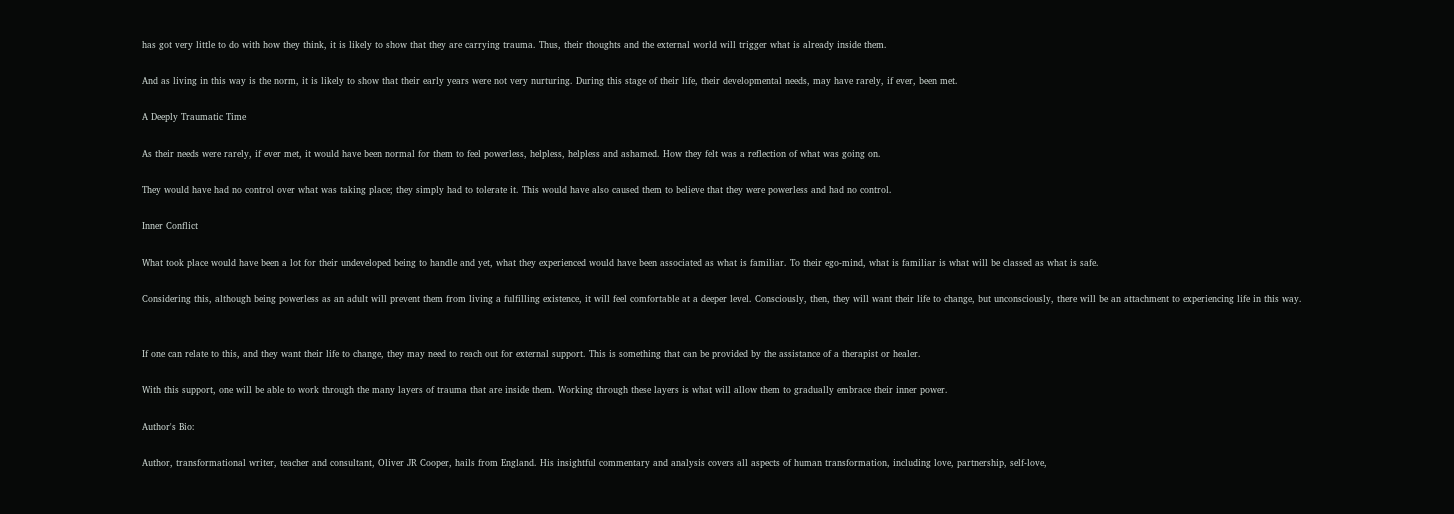has got very little to do with how they think, it is likely to show that they are carrying trauma. Thus, their thoughts and the external world will trigger what is already inside them.

And as living in this way is the norm, it is likely to show that their early years were not very nurturing. During this stage of their life, their developmental needs, may have rarely, if ever, been met.

A Deeply Traumatic Time

As their needs were rarely, if ever met, it would have been normal for them to feel powerless, helpless, helpless and ashamed. How they felt was a reflection of what was going on.

They would have had no control over what was taking place; they simply had to tolerate it. This would have also caused them to believe that they were powerless and had no control.

Inner Conflict

What took place would have been a lot for their undeveloped being to handle and yet, what they experienced would have been associated as what is familiar. To their ego-mind, what is familiar is what will be classed as what is safe.

Considering this, although being powerless as an adult will prevent them from living a fulfilling existence, it will feel comfortable at a deeper level. Consciously, then, they will want their life to change, but unconsciously, there will be an attachment to experiencing life in this way.


If one can relate to this, and they want their life to change, they may need to reach out for external support. This is something that can be provided by the assistance of a therapist or healer.

With this support, one will be able to work through the many layers of trauma that are inside them. Working through these layers is what will allow them to gradually embrace their inner power.

Author's Bio:

Author, transformational writer, teacher and consultant, Oliver JR Cooper, hails from England. His insightful commentary and analysis covers all aspects of human transformation, including love, partnership, self-love,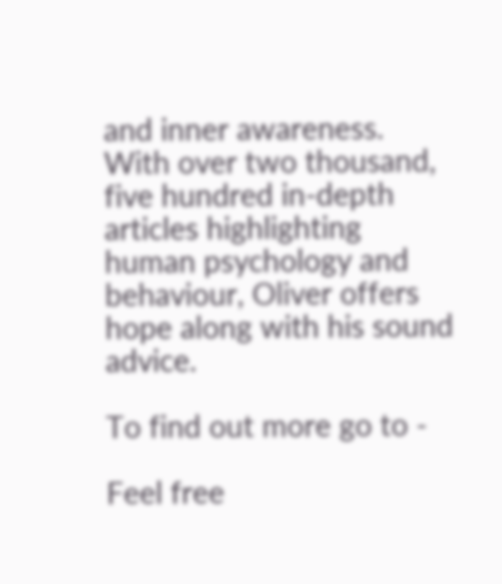and inner awareness. With over two thousand, five hundred in-depth articles highlighting human psychology and behaviour, Oliver offers hope along with his sound advice.

To find out more go to -

Feel free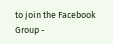to join the Facebook Group -